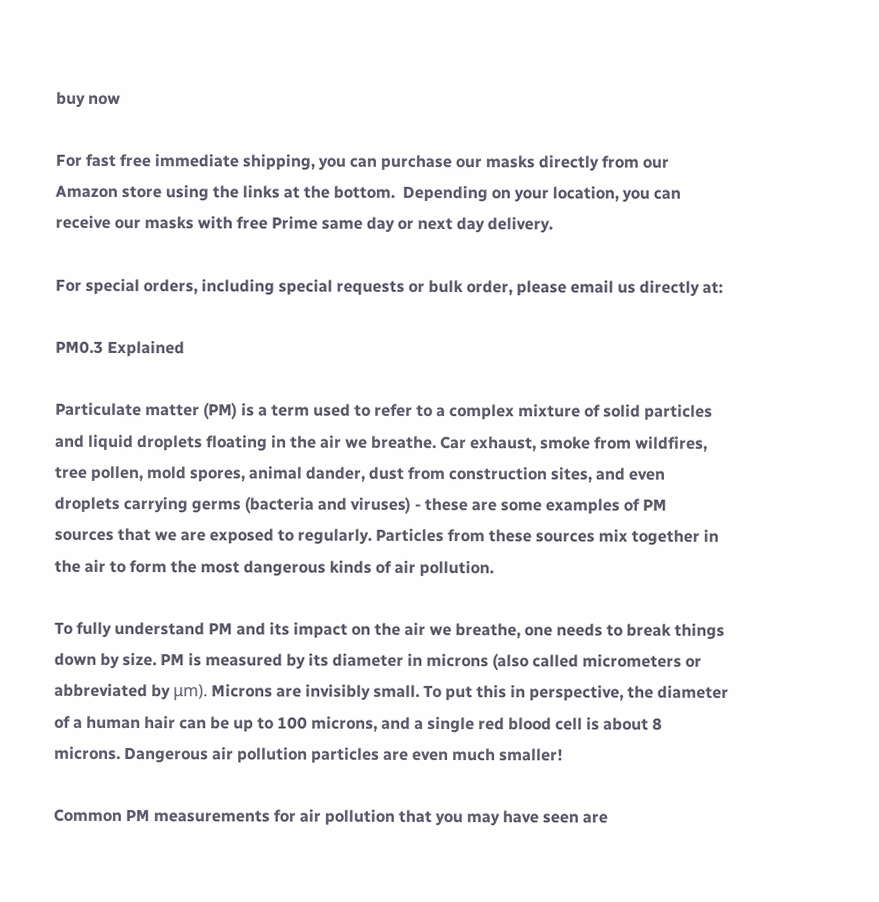buy now

For fast free immediate shipping, you can purchase our masks directly from our Amazon store using the links at the bottom.  Depending on your location, you can receive our masks with free Prime same day or next day delivery.

For special orders, including special requests or bulk order, please email us directly at:

PM0.3 Explained

Particulate matter (PM) is a term used to refer to a complex mixture of solid particles and liquid droplets floating in the air we breathe. Car exhaust, smoke from wildfires, tree pollen, mold spores, animal dander, dust from construction sites, and even droplets carrying germs (bacteria and viruses) - these are some examples of PM sources that we are exposed to regularly. Particles from these sources mix together in the air to form the most dangerous kinds of air pollution.

To fully understand PM and its impact on the air we breathe, one needs to break things down by size. PM is measured by its diameter in microns (also called micrometers or abbreviated by μm). Microns are invisibly small. To put this in perspective, the diameter of a human hair can be up to 100 microns, and a single red blood cell is about 8 microns. Dangerous air pollution particles are even much smaller!

Common PM measurements for air pollution that you may have seen are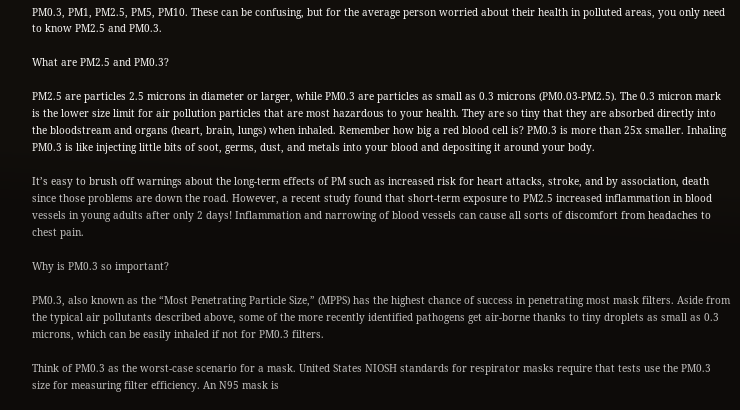PM0.3, PM1, PM2.5, PM5, PM10. These can be confusing, but for the average person worried about their health in polluted areas, you only need to know PM2.5 and PM0.3.

What are PM2.5 and PM0.3?

PM2.5 are particles 2.5 microns in diameter or larger, while PM0.3 are particles as small as 0.3 microns (PM0.03-PM2.5). The 0.3 micron mark is the lower size limit for air pollution particles that are most hazardous to your health. They are so tiny that they are absorbed directly into the bloodstream and organs (heart, brain, lungs) when inhaled. Remember how big a red blood cell is? PM0.3 is more than 25x smaller. Inhaling PM0.3 is like injecting little bits of soot, germs, dust, and metals into your blood and depositing it around your body.

It’s easy to brush off warnings about the long-term effects of PM such as increased risk for heart attacks, stroke, and by association, death since those problems are down the road. However, a recent study found that short-term exposure to PM2.5 increased inflammation in blood vessels in young adults after only 2 days! Inflammation and narrowing of blood vessels can cause all sorts of discomfort from headaches to chest pain.

Why is PM0.3 so important?

PM0.3, also known as the “Most Penetrating Particle Size,” (MPPS) has the highest chance of success in penetrating most mask filters. Aside from the typical air pollutants described above, some of the more recently identified pathogens get air-borne thanks to tiny droplets as small as 0.3 microns, which can be easily inhaled if not for PM0.3 filters.

Think of PM0.3 as the worst-case scenario for a mask. United States NIOSH standards for respirator masks require that tests use the PM0.3 size for measuring filter efficiency. An N95 mask is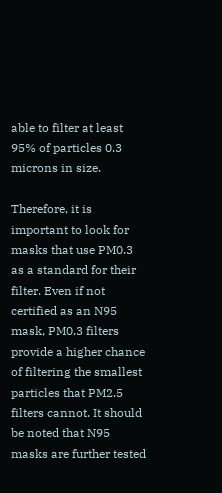able to filter at least 95% of particles 0.3 microns in size.

Therefore, it is important to look for masks that use PM0.3 as a standard for their filter. Even if not certified as an N95 mask, PM0.3 filters provide a higher chance of filtering the smallest particles that PM2.5 filters cannot. It should be noted that N95 masks are further tested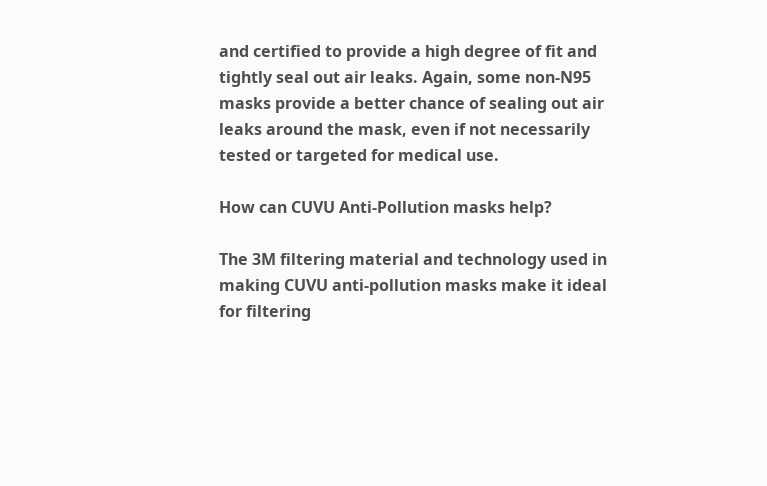and certified to provide a high degree of fit and tightly seal out air leaks. Again, some non-N95 masks provide a better chance of sealing out air leaks around the mask, even if not necessarily tested or targeted for medical use.

How can CUVU Anti-Pollution masks help?

The 3M filtering material and technology used in making CUVU anti-pollution masks make it ideal for filtering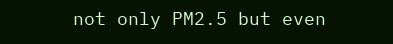not only PM2.5 but even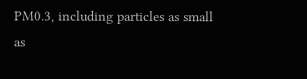PM0.3, including particles as small as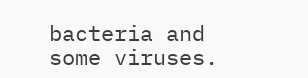bacteria and some viruses.